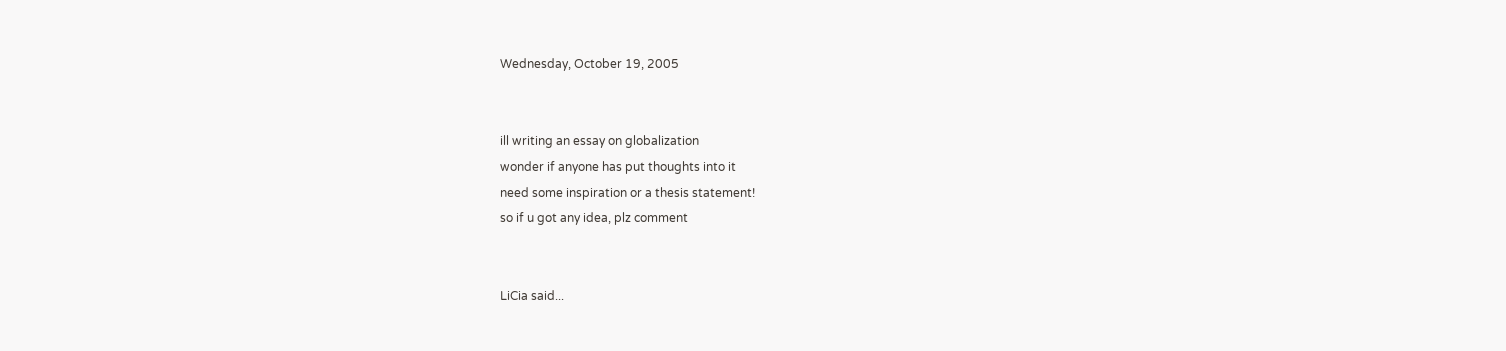Wednesday, October 19, 2005


ill writing an essay on globalization
wonder if anyone has put thoughts into it
need some inspiration or a thesis statement!
so if u got any idea, plz comment


LiCia said...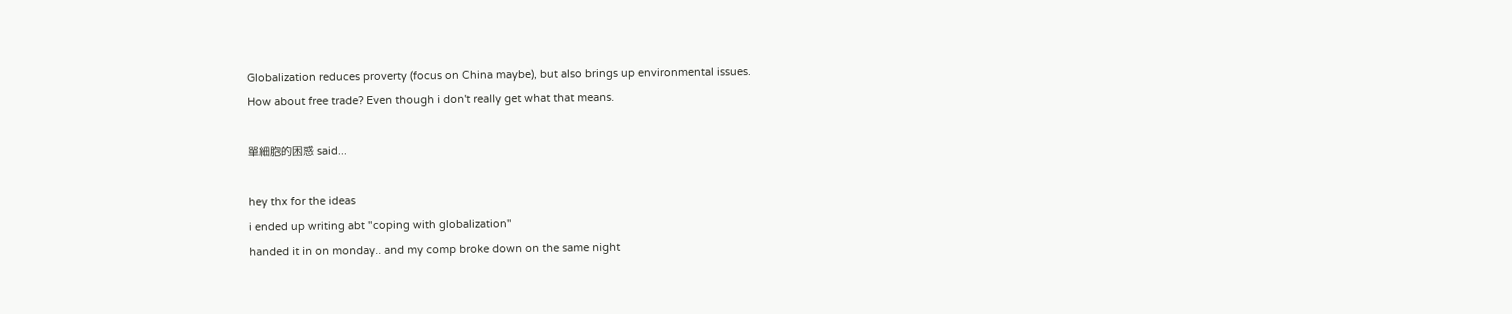Globalization reduces proverty (focus on China maybe), but also brings up environmental issues.
How about free trade? Even though i don't really get what that means.

單細胞的困惑 said...

hey thx for the ideas
i ended up writing abt "coping with globalization"
handed it in on monday.. and my comp broke down on the same night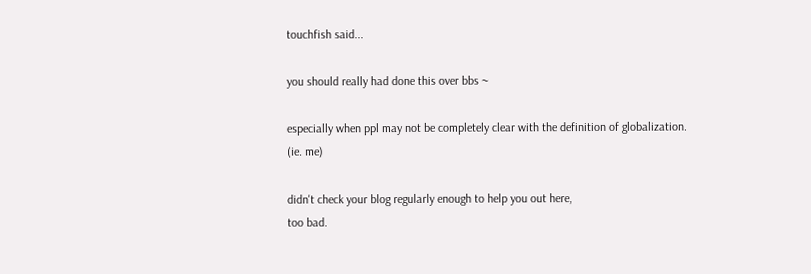touchfish said...

you should really had done this over bbs ~

especially when ppl may not be completely clear with the definition of globalization.
(ie. me)

didn't check your blog regularly enough to help you out here,
too bad.